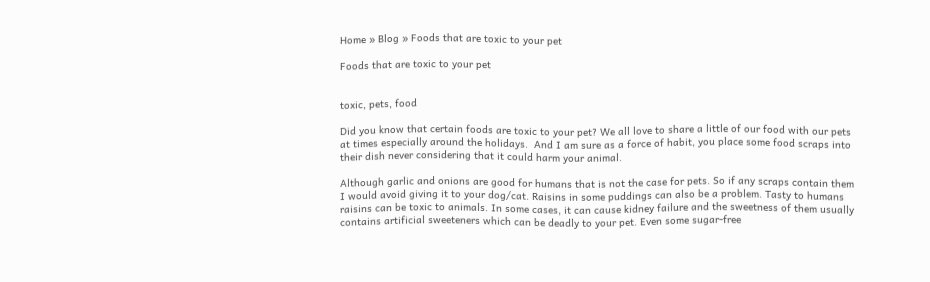Home » Blog » Foods that are toxic to your pet

Foods that are toxic to your pet


toxic, pets, food

Did you know that certain foods are toxic to your pet? We all love to share a little of our food with our pets at times especially around the holidays.  And I am sure as a force of habit, you place some food scraps into their dish never considering that it could harm your animal.

Although garlic and onions are good for humans that is not the case for pets. So if any scraps contain them I would avoid giving it to your dog/cat. Raisins in some puddings can also be a problem. Tasty to humans raisins can be toxic to animals. In some cases, it can cause kidney failure and the sweetness of them usually contains artificial sweeteners which can be deadly to your pet. Even some sugar-free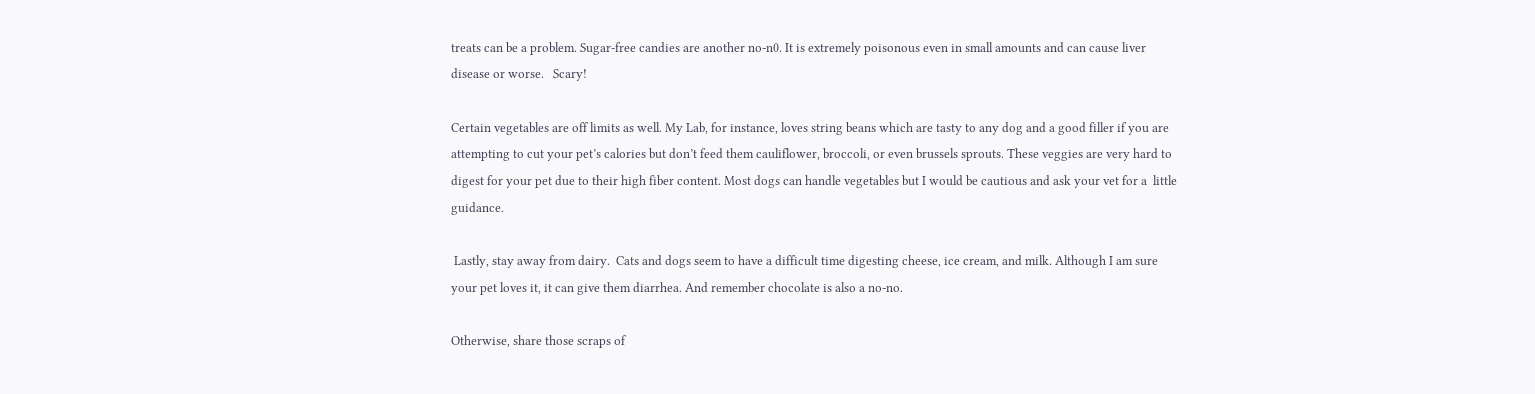treats can be a problem. Sugar-free candies are another no-n0. It is extremely poisonous even in small amounts and can cause liver disease or worse.   Scary!

Certain vegetables are off limits as well. My Lab, for instance, loves string beans which are tasty to any dog and a good filler if you are attempting to cut your pet’s calories but don’t feed them cauliflower, broccoli, or even brussels sprouts. These veggies are very hard to digest for your pet due to their high fiber content. Most dogs can handle vegetables but I would be cautious and ask your vet for a  little guidance.

 Lastly, stay away from dairy.  Cats and dogs seem to have a difficult time digesting cheese, ice cream, and milk. Although I am sure your pet loves it, it can give them diarrhea. And remember chocolate is also a no-no.

Otherwise, share those scraps of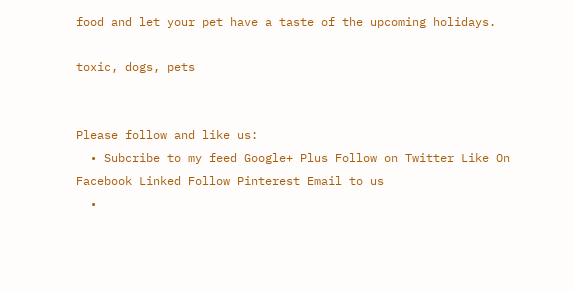food and let your pet have a taste of the upcoming holidays.

toxic, dogs, pets


Please follow and like us:
  • Subcribe to my feed Google+ Plus Follow on Twitter Like On Facebook Linked Follow Pinterest Email to us
  •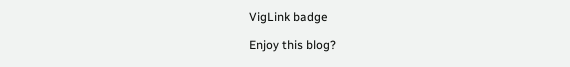VigLink badge

Enjoy this blog?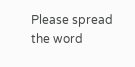Please spread the word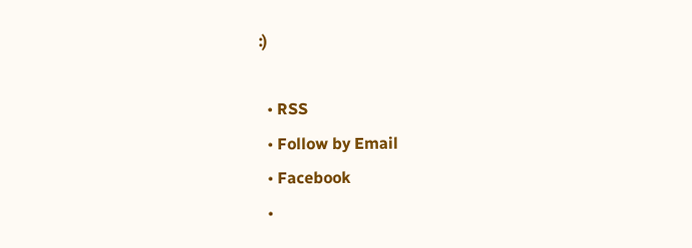:)

  • RSS
  • Follow by Email
  • Facebook
  •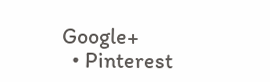Google+
  • Pinterest